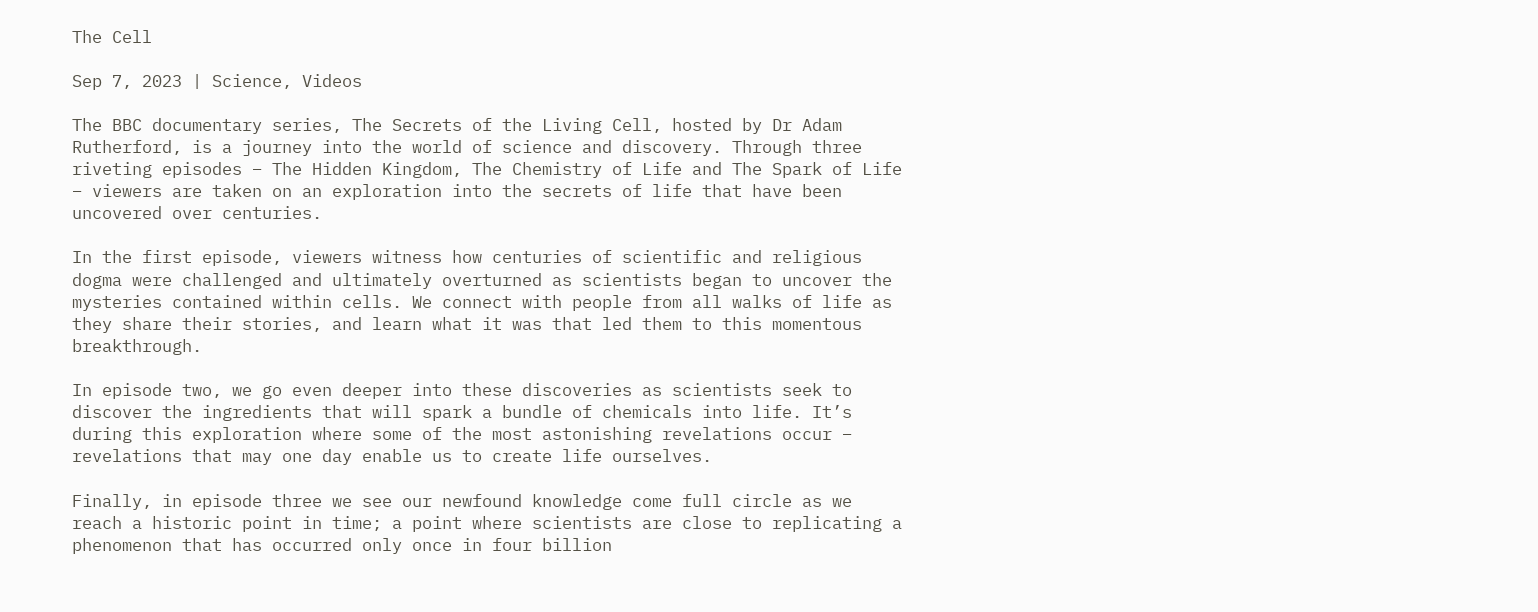The Cell

Sep 7, 2023 | Science, Videos

The BBC documentary series, The Secrets of the Living Cell, hosted by Dr Adam Rutherford, is a journey into the world of science and discovery. Through three riveting episodes – The Hidden Kingdom, The Chemistry of Life and The Spark of Life – viewers are taken on an exploration into the secrets of life that have been uncovered over centuries.

In the first episode, viewers witness how centuries of scientific and religious dogma were challenged and ultimately overturned as scientists began to uncover the mysteries contained within cells. We connect with people from all walks of life as they share their stories, and learn what it was that led them to this momentous breakthrough.

In episode two, we go even deeper into these discoveries as scientists seek to discover the ingredients that will spark a bundle of chemicals into life. It’s during this exploration where some of the most astonishing revelations occur – revelations that may one day enable us to create life ourselves.

Finally, in episode three we see our newfound knowledge come full circle as we reach a historic point in time; a point where scientists are close to replicating a phenomenon that has occurred only once in four billion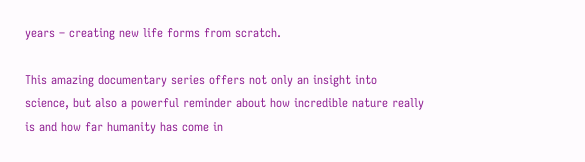years – creating new life forms from scratch.

This amazing documentary series offers not only an insight into science, but also a powerful reminder about how incredible nature really is and how far humanity has come in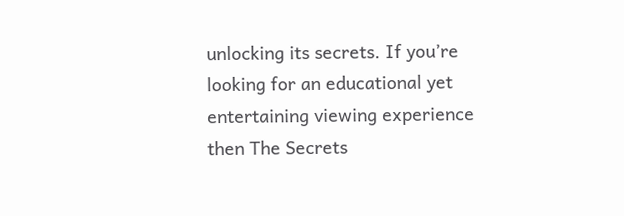unlocking its secrets. If you’re looking for an educational yet entertaining viewing experience then The Secrets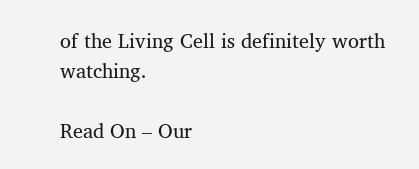of the Living Cell is definitely worth watching.

Read On – Our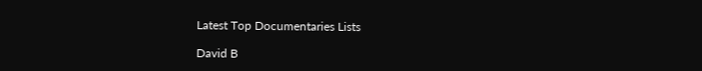Latest Top Documentaries Lists

David B